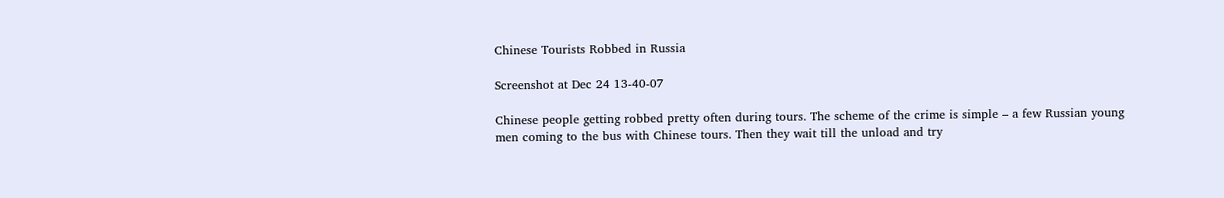Chinese Tourists Robbed in Russia

Screenshot at Dec 24 13-40-07

Chinese people getting robbed pretty often during tours. The scheme of the crime is simple – a few Russian young men coming to the bus with Chinese tours. Then they wait till the unload and try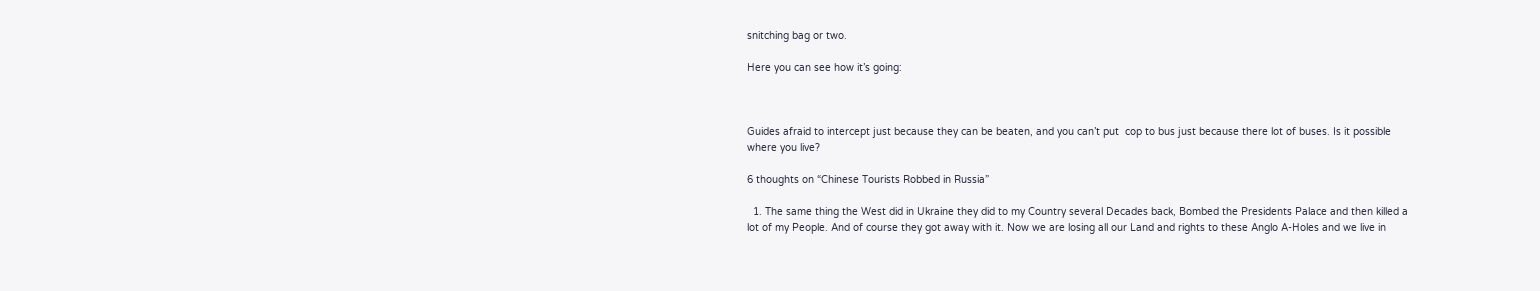snitching bag or two.

Here you can see how it’s going:



Guides afraid to intercept just because they can be beaten, and you can’t put  cop to bus just because there lot of buses. Is it possible where you live?

6 thoughts on “Chinese Tourists Robbed in Russia”

  1. The same thing the West did in Ukraine they did to my Country several Decades back, Bombed the Presidents Palace and then killed a lot of my People. And of course they got away with it. Now we are losing all our Land and rights to these Anglo A-Holes and we live in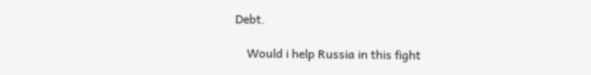Debt.

    Would i help Russia in this fight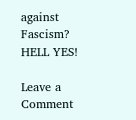against Fascism? HELL YES!

Leave a Comment